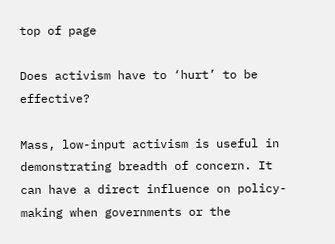top of page

Does activism have to ‘hurt’ to be effective?

Mass, low-input activism is useful in demonstrating breadth of concern. It can have a direct influence on policy-making when governments or the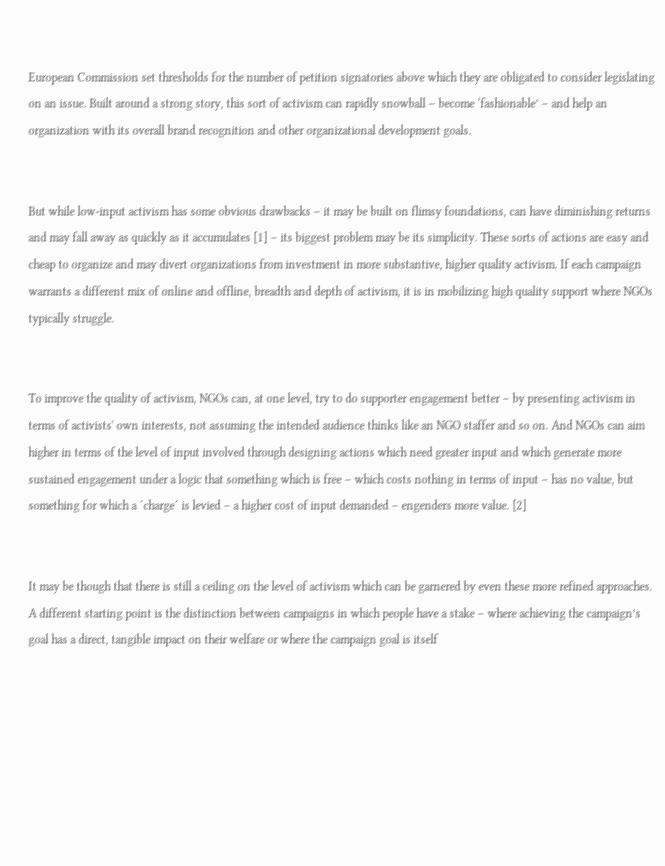European Commission set thresholds for the number of petition signatories above which they are obligated to consider legislating on an issue. Built around a strong story, this sort of activism can rapidly snowball – become ‘fashionable’ – and help an organization with its overall brand recognition and other organizational development goals.


But while low-input activism has some obvious drawbacks – it may be built on flimsy foundations, can have diminishing returns and may fall away as quickly as it accumulates [1] – its biggest problem may be its simplicity. These sorts of actions are easy and cheap to organize and may divert organizations from investment in more substantive, higher quality activism. If each campaign warrants a different mix of online and offline, breadth and depth of activism, it is in mobilizing high quality support where NGOs typically struggle.


To improve the quality of activism, NGOs can, at one level, try to do supporter engagement better – by presenting activism in terms of activists' own interests, not assuming the intended audience thinks like an NGO staffer and so on. And NGOs can aim higher in terms of the level of input involved through designing actions which need greater input and which generate more sustained engagement under a logic that something which is free – which costs nothing in terms of input – has no value, but something for which a ´charge´ is levied – a higher cost of input demanded – engenders more value. [2]


It may be though that there is still a ceiling on the level of activism which can be garnered by even these more refined approaches. A different starting point is the distinction between campaigns in which people have a stake – where achieving the campaign’s goal has a direct, tangible impact on their welfare or where the campaign goal is itself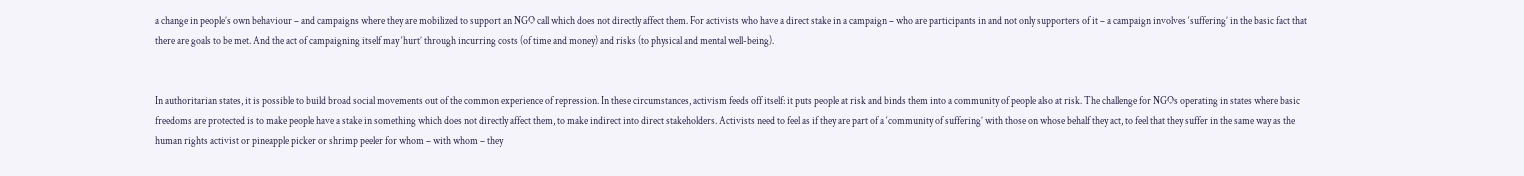a change in people’s own behaviour – and campaigns where they are mobilized to support an NGO call which does not directly affect them. For activists who have a direct stake in a campaign – who are participants in and not only supporters of it – a campaign involves ‘suffering’ in the basic fact that there are goals to be met. And the act of campaigning itself may ‘hurt’ through incurring costs (of time and money) and risks (to physical and mental well-being).


In authoritarian states, it is possible to build broad social movements out of the common experience of repression. In these circumstances, activism feeds off itself: it puts people at risk and binds them into a community of people also at risk. The challenge for NGOs operating in states where basic freedoms are protected is to make people have a stake in something which does not directly affect them, to make indirect into direct stakeholders. Activists need to feel as if they are part of a ‘community of suffering’ with those on whose behalf they act, to feel that they suffer in the same way as the human rights activist or pineapple picker or shrimp peeler for whom – with whom – they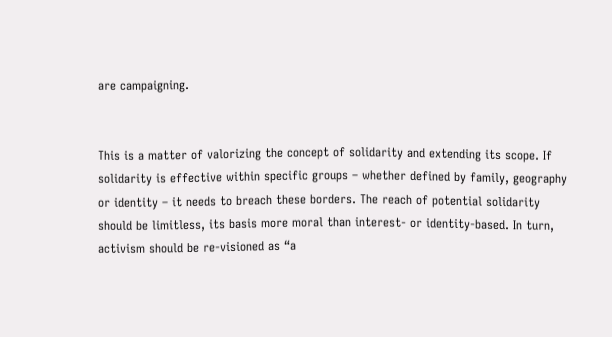are campaigning.


This is a matter of valorizing the concept of solidarity and extending its scope. If solidarity is effective within specific groups – whether defined by family, geography or identity – it needs to breach these borders. The reach of potential solidarity should be limitless, its basis more moral than interest- or identity-based. In turn, activism should be re-visioned as “a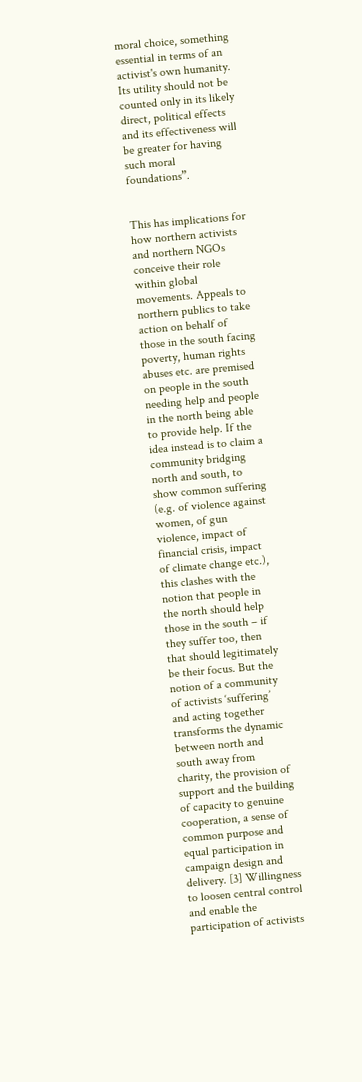moral choice, something essential in terms of an activist's own humanity. Its utility should not be counted only in its likely direct, political effects and its effectiveness will be greater for having such moral foundations”.


This has implications for how northern activists and northern NGOs conceive their role within global movements. Appeals to northern publics to take action on behalf of those in the south facing poverty, human rights abuses etc. are premised on people in the south needing help and people in the north being able to provide help. If the idea instead is to claim a community bridging north and south, to show common suffering (e.g. of violence against women, of gun violence, impact of financial crisis, impact of climate change etc.), this clashes with the notion that people in the north should help those in the south – if they suffer too, then that should legitimately be their focus. But the notion of a community of activists ‘suffering’ and acting together transforms the dynamic between north and south away from charity, the provision of support and the building of capacity to genuine cooperation, a sense of common purpose and equal participation in campaign design and delivery. [3] Willingness to loosen central control and enable the participation of activists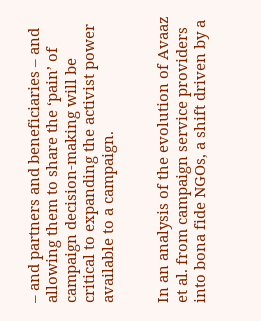– and partners and beneficiaries – and allowing them to share the ‘pain’ of campaign decision-making will be critical to expanding the activist power available to a campaign.


In an analysis of the evolution of Avaaz et al. from campaign service providers into bona fide NGOs, a shift driven by a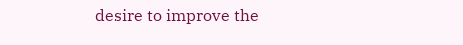desire to improve the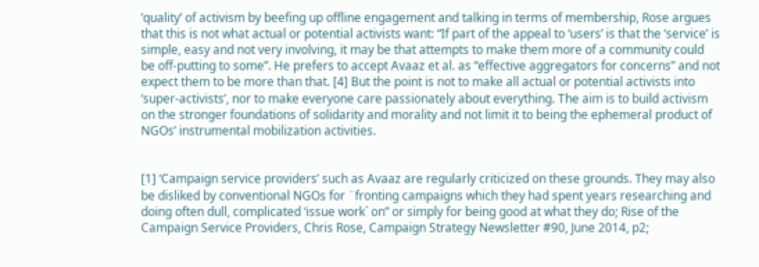‘quality’ of activism by beefing up offline engagement and talking in terms of membership, Rose argues that this is not what actual or potential activists want: “If part of the appeal to ‘users’ is that the ‘service’ is simple, easy and not very involving, it may be that attempts to make them more of a community could be off-putting to some”. He prefers to accept Avaaz et al. as “effective aggregators for concerns” and not expect them to be more than that. [4] But the point is not to make all actual or potential activists into ‘super-activists’, nor to make everyone care passionately about everything. The aim is to build activism on the stronger foundations of solidarity and morality and not limit it to being the ephemeral product of NGOs’ instrumental mobilization activities.


[1] ‘Campaign service providers’ such as Avaaz are regularly criticized on these grounds. They may also be disliked by conventional NGOs for ¨fronting campaigns which they had spent years researching and doing often dull, complicated ‘issue work´ on” or simply for being good at what they do; Rise of the Campaign Service Providers, Chris Rose, Campaign Strategy Newsletter #90, June 2014, p2;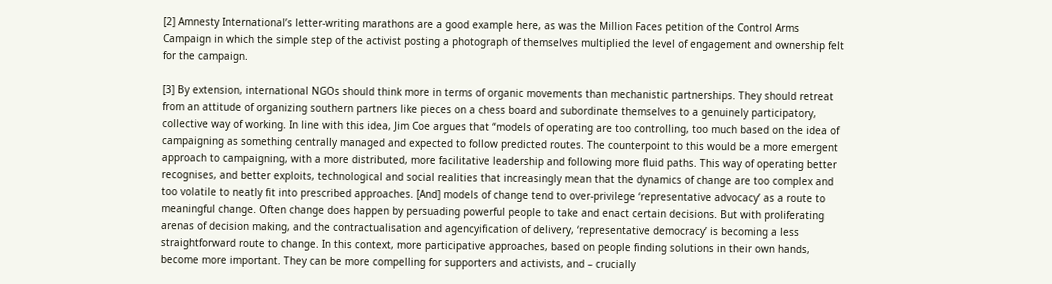[2] Amnesty International’s letter-writing marathons are a good example here, as was the Million Faces petition of the Control Arms Campaign in which the simple step of the activist posting a photograph of themselves multiplied the level of engagement and ownership felt for the campaign.

[3] By extension, international NGOs should think more in terms of organic movements than mechanistic partnerships. They should retreat from an attitude of organizing southern partners like pieces on a chess board and subordinate themselves to a genuinely participatory, collective way of working. In line with this idea, Jim Coe argues that “models of operating are too controlling, too much based on the idea of campaigning as something centrally managed and expected to follow predicted routes. The counterpoint to this would be a more emergent approach to campaigning, with a more distributed, more facilitative leadership and following more fluid paths. This way of operating better recognises, and better exploits, technological and social realities that increasingly mean that the dynamics of change are too complex and too volatile to neatly fit into prescribed approaches. [And] models of change tend to over-privilege ‘representative advocacy’ as a route to meaningful change. Often change does happen by persuading powerful people to take and enact certain decisions. But with proliferating arenas of decision making, and the contractualisation and agencyification of delivery, ‘representative democracy’ is becoming a less straightforward route to change. In this context, more participative approaches, based on people finding solutions in their own hands, become more important. They can be more compelling for supporters and activists, and – crucially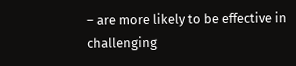– are more likely to be effective in challenging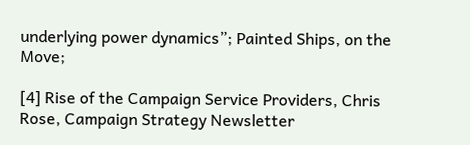underlying power dynamics”; Painted Ships, on the Move;

[4] Rise of the Campaign Service Providers, Chris Rose, Campaign Strategy Newsletter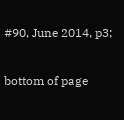#90, June 2014, p3;

bottom of page